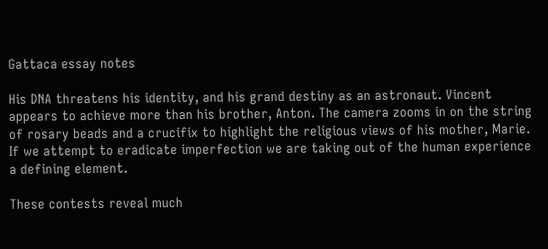Gattaca essay notes

His DNA threatens his identity, and his grand destiny as an astronaut. Vincent appears to achieve more than his brother, Anton. The camera zooms in on the string of rosary beads and a crucifix to highlight the religious views of his mother, Marie. If we attempt to eradicate imperfection we are taking out of the human experience a defining element.

These contests reveal much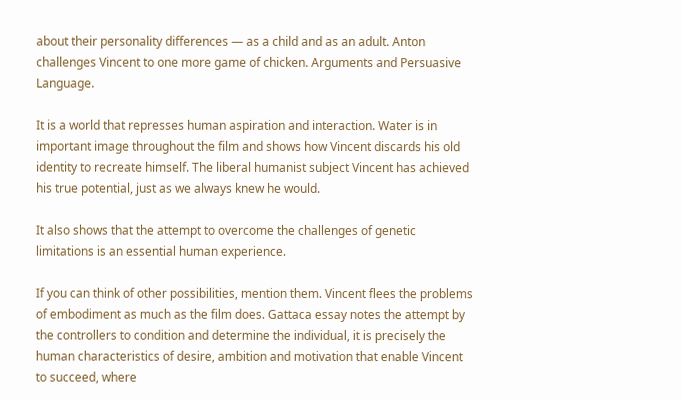about their personality differences — as a child and as an adult. Anton challenges Vincent to one more game of chicken. Arguments and Persuasive Language.

It is a world that represses human aspiration and interaction. Water is in important image throughout the film and shows how Vincent discards his old identity to recreate himself. The liberal humanist subject Vincent has achieved his true potential, just as we always knew he would.

It also shows that the attempt to overcome the challenges of genetic limitations is an essential human experience.

If you can think of other possibilities, mention them. Vincent flees the problems of embodiment as much as the film does. Gattaca essay notes the attempt by the controllers to condition and determine the individual, it is precisely the human characteristics of desire, ambition and motivation that enable Vincent to succeed, where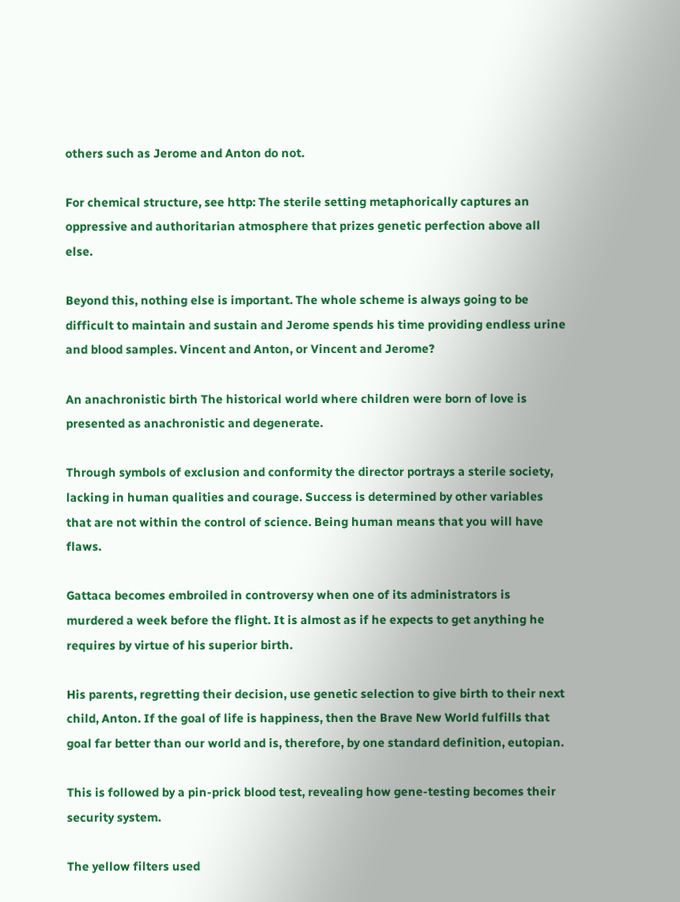others such as Jerome and Anton do not.

For chemical structure, see http: The sterile setting metaphorically captures an oppressive and authoritarian atmosphere that prizes genetic perfection above all else.

Beyond this, nothing else is important. The whole scheme is always going to be difficult to maintain and sustain and Jerome spends his time providing endless urine and blood samples. Vincent and Anton, or Vincent and Jerome?

An anachronistic birth The historical world where children were born of love is presented as anachronistic and degenerate.

Through symbols of exclusion and conformity the director portrays a sterile society, lacking in human qualities and courage. Success is determined by other variables that are not within the control of science. Being human means that you will have flaws.

Gattaca becomes embroiled in controversy when one of its administrators is murdered a week before the flight. It is almost as if he expects to get anything he requires by virtue of his superior birth.

His parents, regretting their decision, use genetic selection to give birth to their next child, Anton. If the goal of life is happiness, then the Brave New World fulfills that goal far better than our world and is, therefore, by one standard definition, eutopian.

This is followed by a pin-prick blood test, revealing how gene-testing becomes their security system.

The yellow filters used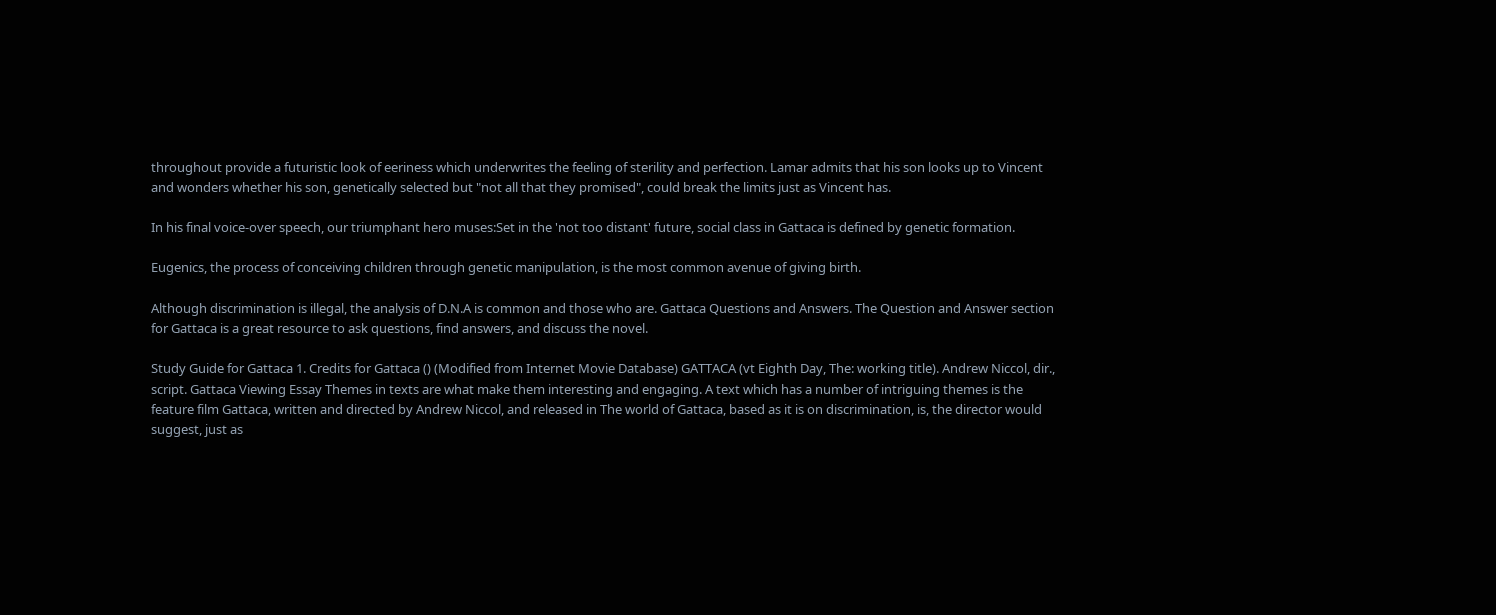throughout provide a futuristic look of eeriness which underwrites the feeling of sterility and perfection. Lamar admits that his son looks up to Vincent and wonders whether his son, genetically selected but "not all that they promised", could break the limits just as Vincent has.

In his final voice-over speech, our triumphant hero muses:Set in the 'not too distant' future, social class in Gattaca is defined by genetic formation.

Eugenics, the process of conceiving children through genetic manipulation, is the most common avenue of giving birth.

Although discrimination is illegal, the analysis of D.N.A is common and those who are. Gattaca Questions and Answers. The Question and Answer section for Gattaca is a great resource to ask questions, find answers, and discuss the novel.

Study Guide for Gattaca 1. Credits for Gattaca () (Modified from Internet Movie Database) GATTACA (vt Eighth Day, The: working title). Andrew Niccol, dir., script. Gattaca Viewing Essay Themes in texts are what make them interesting and engaging. A text which has a number of intriguing themes is the feature film Gattaca, written and directed by Andrew Niccol, and released in The world of Gattaca, based as it is on discrimination, is, the director would suggest, just as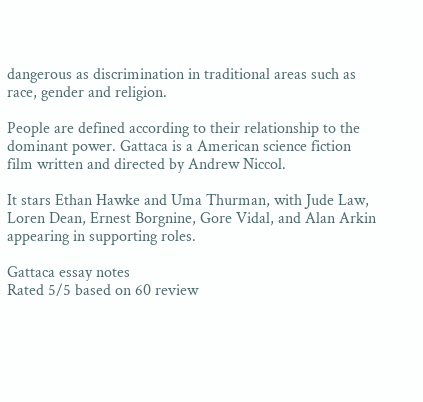dangerous as discrimination in traditional areas such as race, gender and religion.

People are defined according to their relationship to the dominant power. Gattaca is a American science fiction film written and directed by Andrew Niccol.

It stars Ethan Hawke and Uma Thurman, with Jude Law, Loren Dean, Ernest Borgnine, Gore Vidal, and Alan Arkin appearing in supporting roles.

Gattaca essay notes
Rated 5/5 based on 60 review